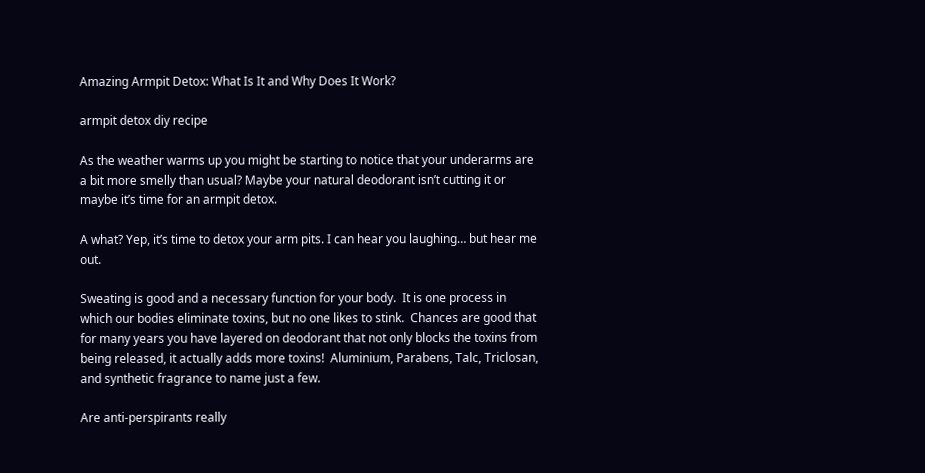Amazing Armpit Detox: What Is It and Why Does It Work?

armpit detox diy recipe

As the weather warms up you might be starting to notice that your underarms are a bit more smelly than usual? Maybe your natural deodorant isn’t cutting it or maybe it’s time for an armpit detox.

A what? Yep, it’s time to detox your arm pits. I can hear you laughing… but hear me out.

Sweating is good and a necessary function for your body.  It is one process in which our bodies eliminate toxins, but no one likes to stink.  Chances are good that for many years you have layered on deodorant that not only blocks the toxins from being released, it actually adds more toxins!  Aluminium, Parabens, Talc, Triclosan, and synthetic fragrance to name just a few.

Are anti-perspirants really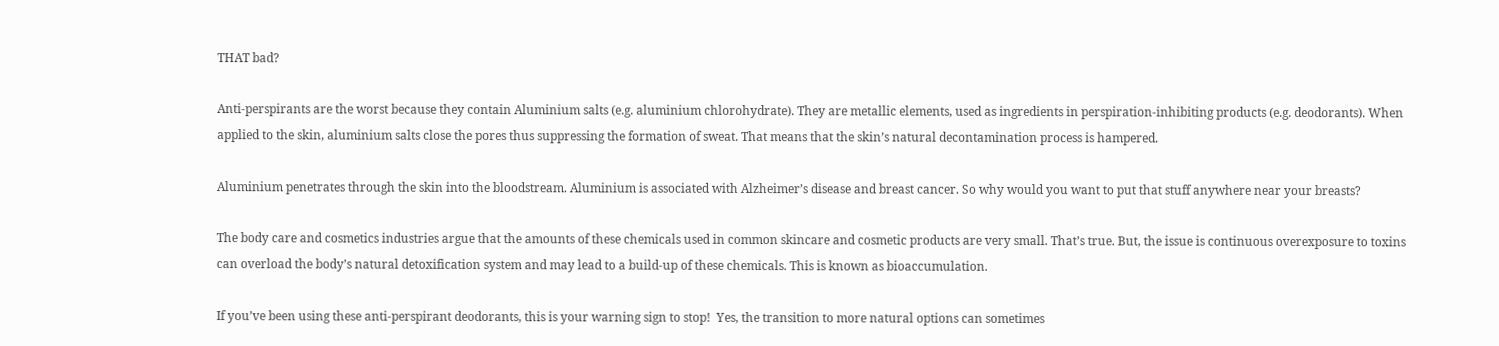THAT bad?

Anti-perspirants are the worst because they contain Aluminium salts (e.g. aluminium chlorohydrate). They are metallic elements, used as ingredients in perspiration-inhibiting products (e.g. deodorants). When applied to the skin, aluminium salts close the pores thus suppressing the formation of sweat. That means that the skin’s natural decontamination process is hampered.

Aluminium penetrates through the skin into the bloodstream. Aluminium is associated with Alzheimer’s disease and breast cancer. So why would you want to put that stuff anywhere near your breasts?

The body care and cosmetics industries argue that the amounts of these chemicals used in common skincare and cosmetic products are very small. That’s true. But, the issue is continuous overexposure to toxins can overload the body’s natural detoxification system and may lead to a build-up of these chemicals. This is known as bioaccumulation.

If you’ve been using these anti-perspirant deodorants, this is your warning sign to stop!  Yes, the transition to more natural options can sometimes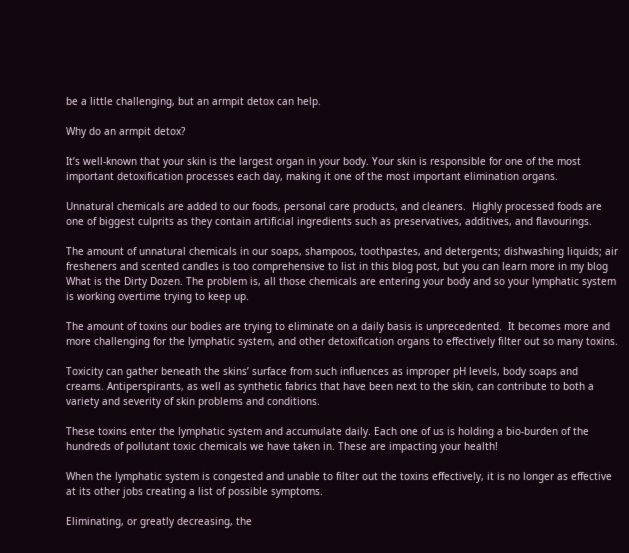be a little challenging, but an armpit detox can help.

Why do an armpit detox?

It’s well-known that your skin is the largest organ in your body. Your skin is responsible for one of the most important detoxification processes each day, making it one of the most important elimination organs.

Unnatural chemicals are added to our foods, personal care products, and cleaners.  Highly processed foods are one of biggest culprits as they contain artificial ingredients such as preservatives, additives, and flavourings.

The amount of unnatural chemicals in our soaps, shampoos, toothpastes, and detergents; dishwashing liquids; air fresheners and scented candles is too comprehensive to list in this blog post, but you can learn more in my blog What is the Dirty Dozen. The problem is, all those chemicals are entering your body and so your lymphatic system is working overtime trying to keep up.

The amount of toxins our bodies are trying to eliminate on a daily basis is unprecedented.  It becomes more and more challenging for the lymphatic system, and other detoxification organs to effectively filter out so many toxins.

Toxicity can gather beneath the skins’ surface from such influences as improper pH levels, body soaps and creams. Antiperspirants, as well as synthetic fabrics that have been next to the skin, can contribute to both a variety and severity of skin problems and conditions.

These toxins enter the lymphatic system and accumulate daily. Each one of us is holding a bio-burden of the hundreds of pollutant toxic chemicals we have taken in. These are impacting your health!

When the lymphatic system is congested and unable to filter out the toxins effectively, it is no longer as effective at its other jobs creating a list of possible symptoms.

Eliminating, or greatly decreasing, the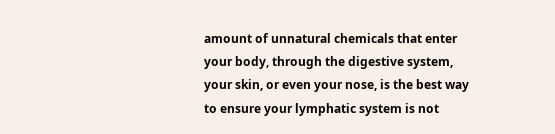amount of unnatural chemicals that enter your body, through the digestive system, your skin, or even your nose, is the best way to ensure your lymphatic system is not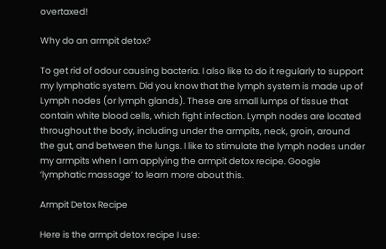overtaxed!

Why do an armpit detox?

To get rid of odour causing bacteria. I also like to do it regularly to support my lymphatic system. Did you know that the lymph system is made up of Lymph nodes (or lymph glands). These are small lumps of tissue that contain white blood cells, which fight infection. Lymph nodes are located throughout the body, including under the armpits, neck, groin, around the gut, and between the lungs. I like to stimulate the lymph nodes under my armpits when I am applying the armpit detox recipe. Google ‘lymphatic massage’ to learn more about this.

Armpit Detox Recipe

Here is the armpit detox recipe I use: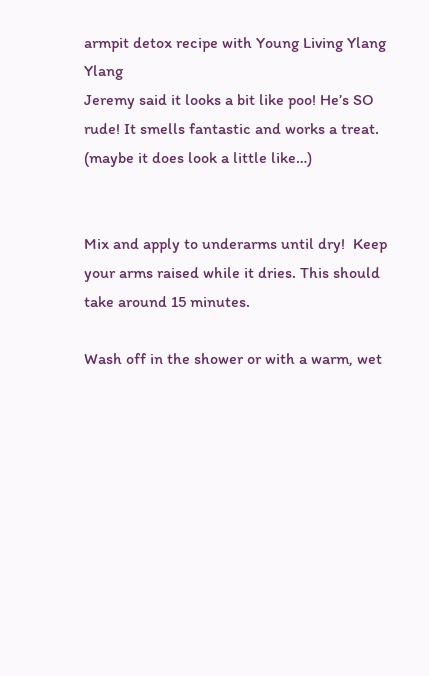armpit detox recipe with Young Living Ylang Ylang
Jeremy said it looks a bit like poo! He’s SO rude! It smells fantastic and works a treat. (maybe it does look a little like…)


Mix and apply to underarms until dry!  Keep your arms raised while it dries. This should take around 15 minutes.

Wash off in the shower or with a warm, wet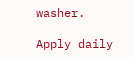washer.

Apply daily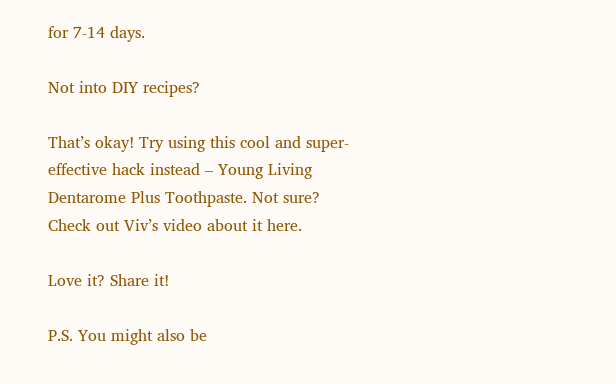for 7-14 days.

Not into DIY recipes?

That’s okay! Try using this cool and super-effective hack instead – Young Living Dentarome Plus Toothpaste. Not sure? Check out Viv’s video about it here.

Love it? Share it!

P.S. You might also be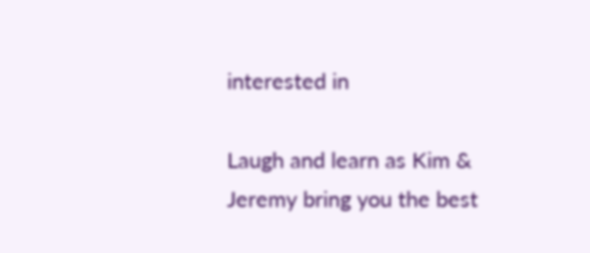interested in

Laugh and learn as Kim & Jeremy bring you the best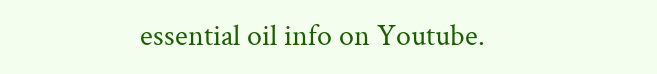essential oil info on Youtube.